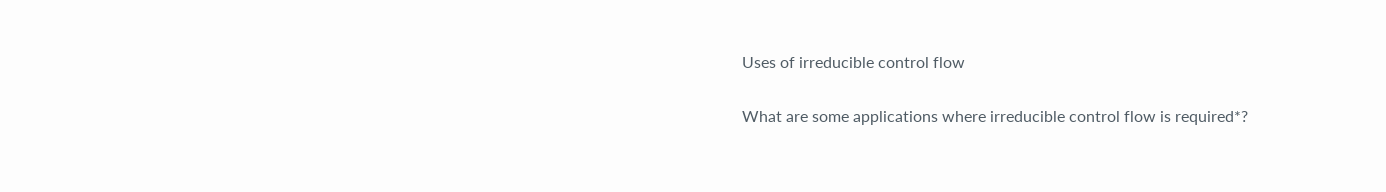Uses of irreducible control flow

What are some applications where irreducible control flow is required*?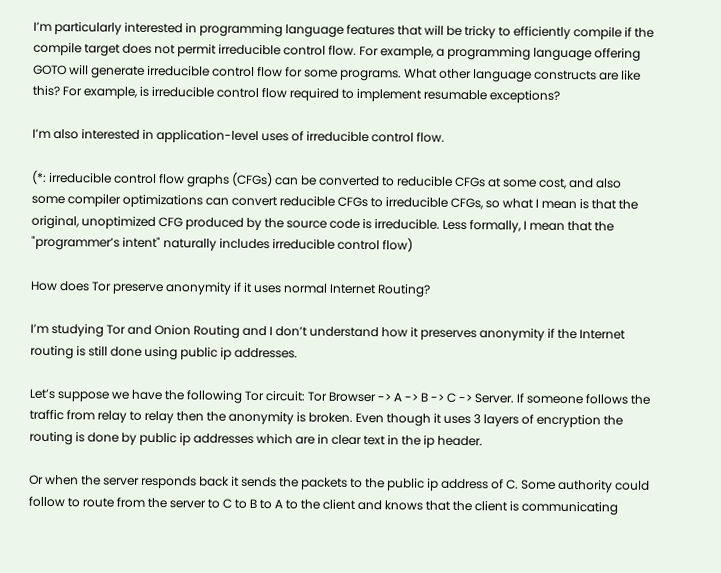I’m particularly interested in programming language features that will be tricky to efficiently compile if the compile target does not permit irreducible control flow. For example, a programming language offering GOTO will generate irreducible control flow for some programs. What other language constructs are like this? For example, is irreducible control flow required to implement resumable exceptions?

I’m also interested in application-level uses of irreducible control flow.

(*: irreducible control flow graphs (CFGs) can be converted to reducible CFGs at some cost, and also some compiler optimizations can convert reducible CFGs to irreducible CFGs, so what I mean is that the original, unoptimized CFG produced by the source code is irreducible. Less formally, I mean that the "programmer’s intent" naturally includes irreducible control flow)

How does Tor preserve anonymity if it uses normal Internet Routing?

I’m studying Tor and Onion Routing and I don’t understand how it preserves anonymity if the Internet routing is still done using public ip addresses.

Let’s suppose we have the following Tor circuit: Tor Browser -> A -> B -> C -> Server. If someone follows the traffic from relay to relay then the anonymity is broken. Even though it uses 3 layers of encryption the routing is done by public ip addresses which are in clear text in the ip header.

Or when the server responds back it sends the packets to the public ip address of C. Some authority could follow to route from the server to C to B to A to the client and knows that the client is communicating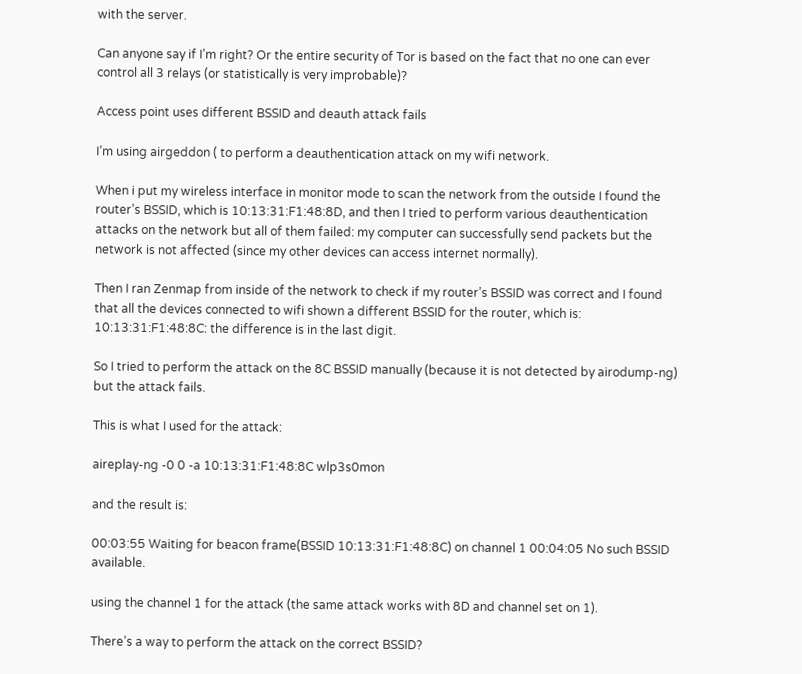with the server.

Can anyone say if I’m right? Or the entire security of Tor is based on the fact that no one can ever control all 3 relays (or statistically is very improbable)?

Access point uses different BSSID and deauth attack fails

I’m using airgeddon ( to perform a deauthentication attack on my wifi network.

When i put my wireless interface in monitor mode to scan the network from the outside I found the router’s BSSID, which is 10:13:31:F1:48:8D, and then I tried to perform various deauthentication attacks on the network but all of them failed: my computer can successfully send packets but the network is not affected (since my other devices can access internet normally).

Then I ran Zenmap from inside of the network to check if my router’s BSSID was correct and I found that all the devices connected to wifi shown a different BSSID for the router, which is: 10:13:31:F1:48:8C: the difference is in the last digit.

So I tried to perform the attack on the 8C BSSID manually (because it is not detected by airodump-ng) but the attack fails.

This is what I used for the attack:

aireplay-ng -0 0 -a 10:13:31:F1:48:8C wlp3s0mon

and the result is:

00:03:55 Waiting for beacon frame(BSSID 10:13:31:F1:48:8C) on channel 1 00:04:05 No such BSSID available.

using the channel 1 for the attack (the same attack works with 8D and channel set on 1).

There’s a way to perform the attack on the correct BSSID?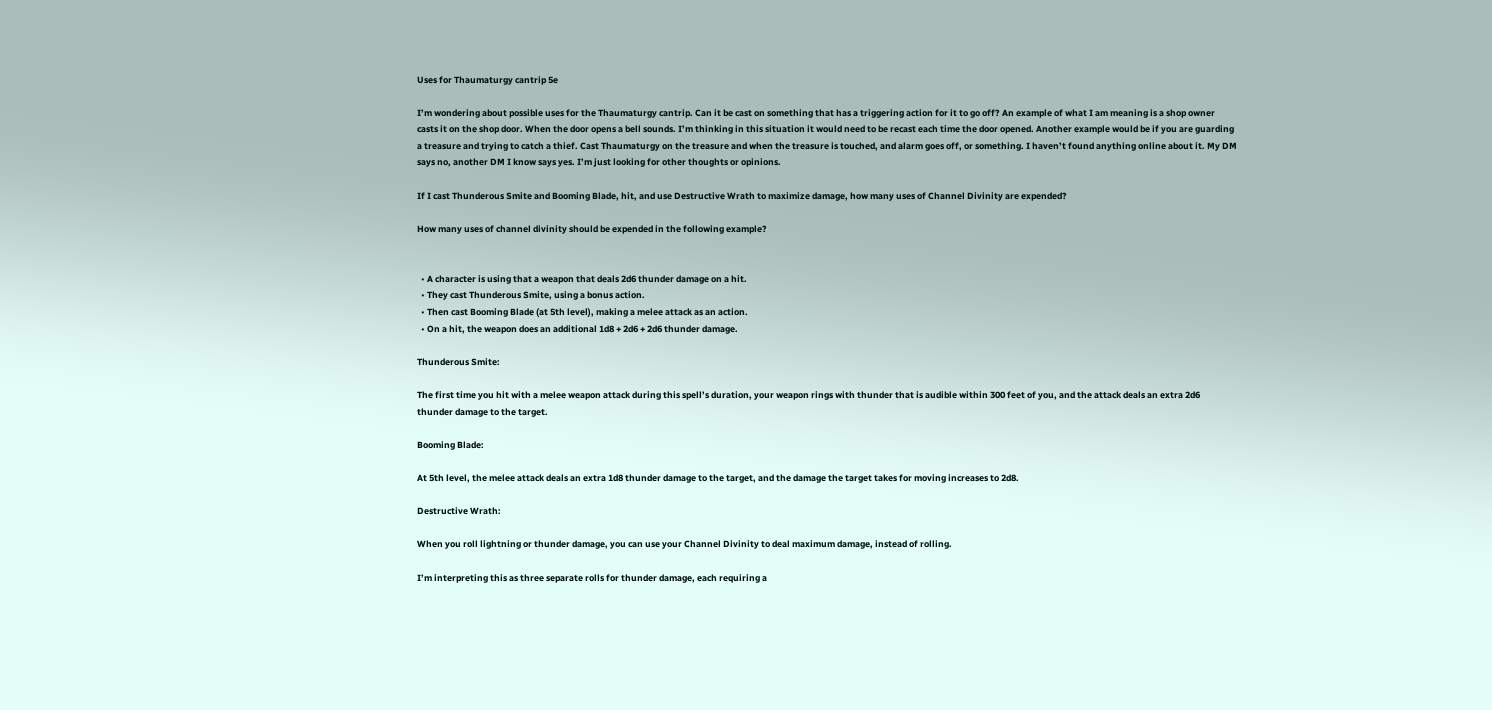Uses for Thaumaturgy cantrip 5e

I’m wondering about possible uses for the Thaumaturgy cantrip. Can it be cast on something that has a triggering action for it to go off? An example of what I am meaning is a shop owner casts it on the shop door. When the door opens a bell sounds. I’m thinking in this situation it would need to be recast each time the door opened. Another example would be if you are guarding a treasure and trying to catch a thief. Cast Thaumaturgy on the treasure and when the treasure is touched, and alarm goes off, or something. I haven’t found anything online about it. My DM says no, another DM I know says yes. I’m just looking for other thoughts or opinions.

If I cast Thunderous Smite and Booming Blade, hit, and use Destructive Wrath to maximize damage, how many uses of Channel Divinity are expended?

How many uses of channel divinity should be expended in the following example?


  • A character is using that a weapon that deals 2d6 thunder damage on a hit.
  • They cast Thunderous Smite, using a bonus action.
  • Then cast Booming Blade (at 5th level), making a melee attack as an action.
  • On a hit, the weapon does an additional 1d8 + 2d6 + 2d6 thunder damage.

Thunderous Smite:

The first time you hit with a melee weapon attack during this spell’s duration, your weapon rings with thunder that is audible within 300 feet of you, and the attack deals an extra 2d6 thunder damage to the target.

Booming Blade:

At 5th level, the melee attack deals an extra 1d8 thunder damage to the target, and the damage the target takes for moving increases to 2d8.

Destructive Wrath:

When you roll lightning or thunder damage, you can use your Channel Divinity to deal maximum damage, instead of rolling.

I’m interpreting this as three separate rolls for thunder damage, each requiring a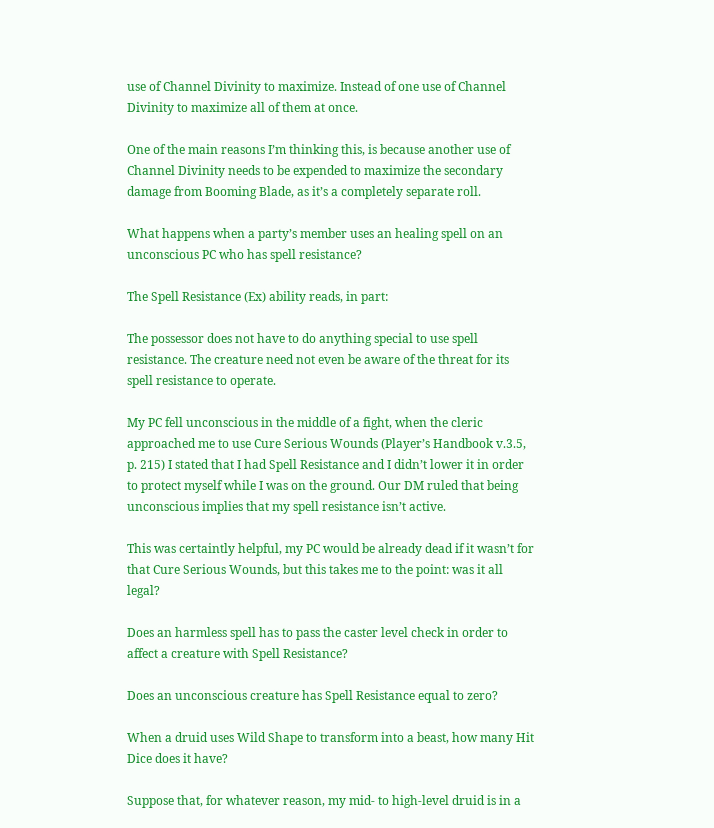use of Channel Divinity to maximize. Instead of one use of Channel Divinity to maximize all of them at once.

One of the main reasons I’m thinking this, is because another use of Channel Divinity needs to be expended to maximize the secondary damage from Booming Blade, as it’s a completely separate roll.

What happens when a party’s member uses an healing spell on an unconscious PC who has spell resistance?

The Spell Resistance (Ex) ability reads, in part:

The possessor does not have to do anything special to use spell resistance. The creature need not even be aware of the threat for its spell resistance to operate.

My PC fell unconscious in the middle of a fight, when the cleric approached me to use Cure Serious Wounds (Player’s Handbook v.3.5, p. 215) I stated that I had Spell Resistance and I didn’t lower it in order to protect myself while I was on the ground. Our DM ruled that being unconscious implies that my spell resistance isn’t active.

This was certaintly helpful, my PC would be already dead if it wasn’t for that Cure Serious Wounds, but this takes me to the point: was it all legal?

Does an harmless spell has to pass the caster level check in order to affect a creature with Spell Resistance?

Does an unconscious creature has Spell Resistance equal to zero?

When a druid uses Wild Shape to transform into a beast, how many Hit Dice does it have?

Suppose that, for whatever reason, my mid- to high-level druid is in a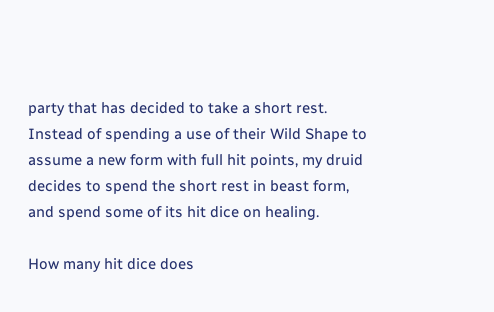party that has decided to take a short rest. Instead of spending a use of their Wild Shape to assume a new form with full hit points, my druid decides to spend the short rest in beast form, and spend some of its hit dice on healing.

How many hit dice does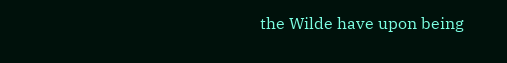the Wilde have upon being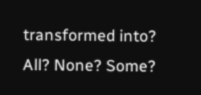transformed into? All? None? Some?